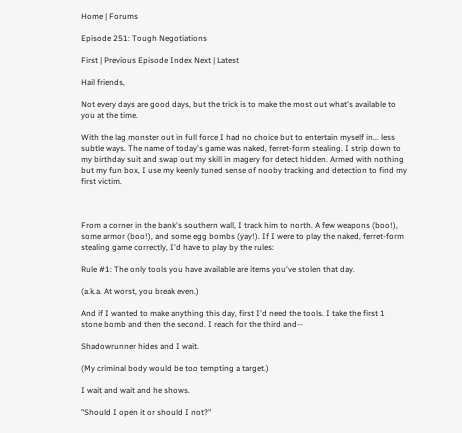Home | Forums

Episode 251: Tough Negotiations

First | Previous Episode Index Next | Latest

Hail friends,

Not every days are good days, but the trick is to make the most out what's available to you at the time.

With the lag monster out in full force I had no choice but to entertain myself in... less subtle ways. The name of today's game was naked, ferret-form stealing. I strip down to my birthday suit and swap out my skill in magery for detect hidden. Armed with nothing but my fun box, I use my keenly tuned sense of nooby tracking and detection to find my first victim.



From a corner in the bank's southern wall, I track him to north. A few weapons (boo!), some armor (boo!), and some egg bombs (yay!). If I were to play the naked, ferret-form stealing game correctly, I'd have to play by the rules:

Rule #1: The only tools you have available are items you've stolen that day.

(a.k.a. At worst, you break even.)

And if I wanted to make anything this day, first I'd need the tools. I take the first 1 stone bomb and then the second. I reach for the third and--

Shadowrunner hides and I wait.

(My criminal body would be too tempting a target.)

I wait and wait and he shows.

"Should I open it or should I not?"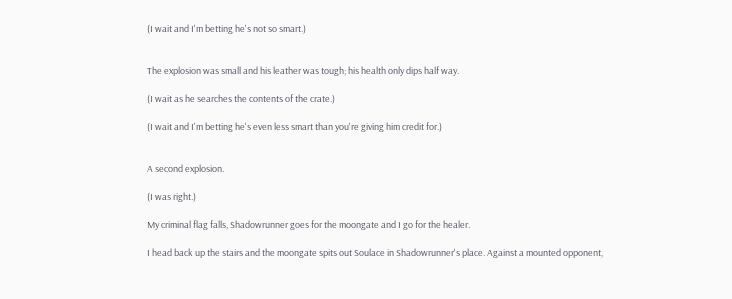(I wait and I'm betting he's not so smart.)


The explosion was small and his leather was tough; his health only dips half way.

(I wait as he searches the contents of the crate.)

(I wait and I'm betting he's even less smart than you're giving him credit for.)


A second explosion.

(I was right.)

My criminal flag falls, Shadowrunner goes for the moongate and I go for the healer.

I head back up the stairs and the moongate spits out Soulace in Shadowrunner's place. Against a mounted opponent,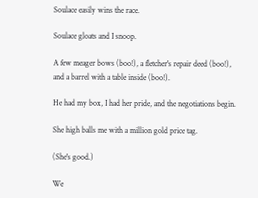Soulace easily wins the race.

Soulace gloats and I snoop.

A few meager bows (boo!), a fletcher's repair deed (boo!), and a barrel with a table inside (boo!).

He had my box, I had her pride, and the negotiations begin.

She high balls me with a million gold price tag.

(She's good.)

We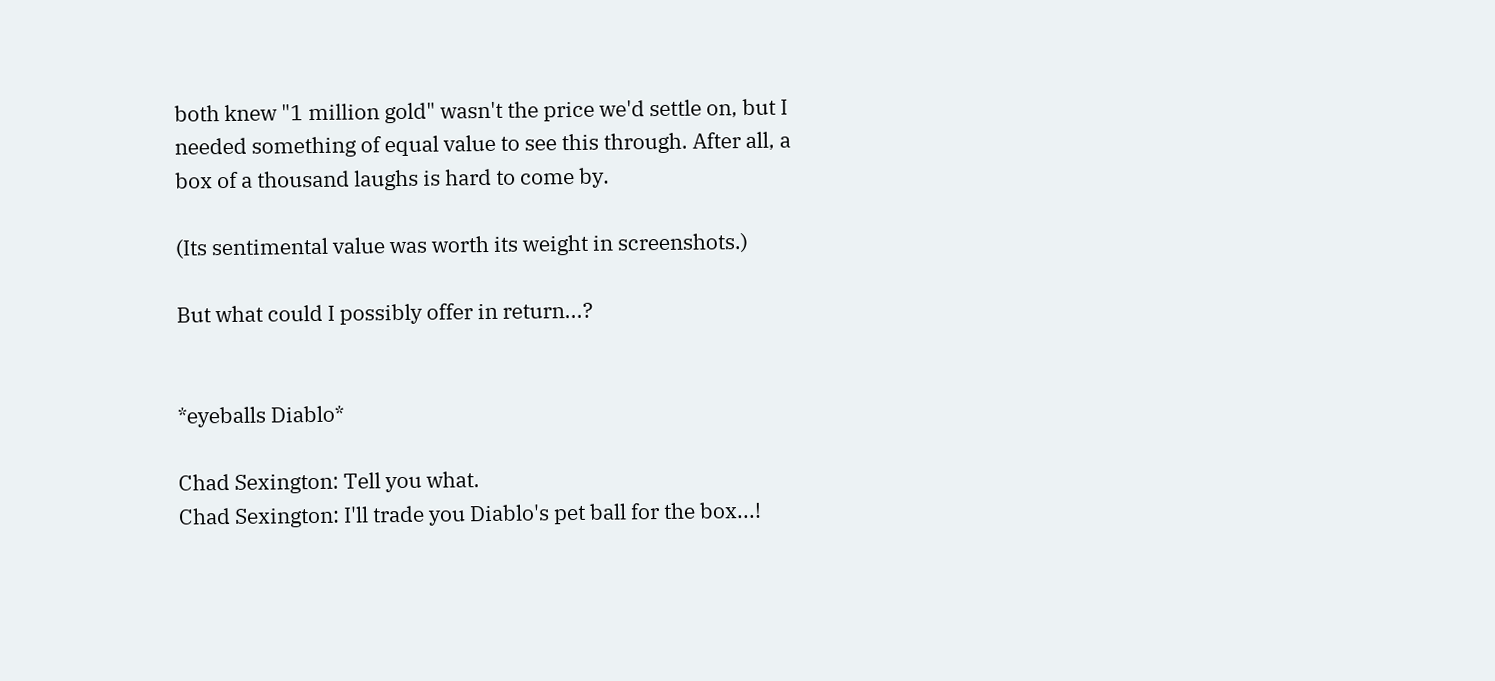both knew "1 million gold" wasn't the price we'd settle on, but I needed something of equal value to see this through. After all, a box of a thousand laughs is hard to come by.

(Its sentimental value was worth its weight in screenshots.)

But what could I possibly offer in return...?


*eyeballs Diablo*

Chad Sexington: Tell you what.
Chad Sexington: I'll trade you Diablo's pet ball for the box...!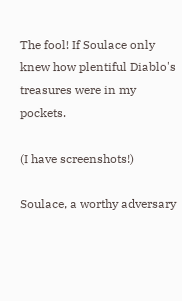The fool! If Soulace only knew how plentiful Diablo's treasures were in my pockets.

(I have screenshots!)

Soulace, a worthy adversary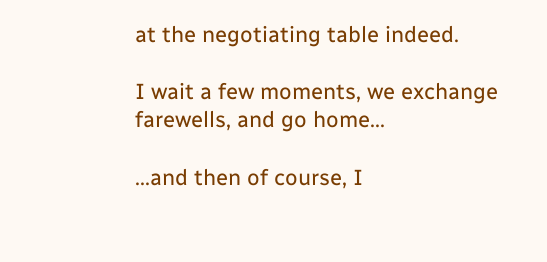at the negotiating table indeed.

I wait a few moments, we exchange farewells, and go home...

...and then of course, I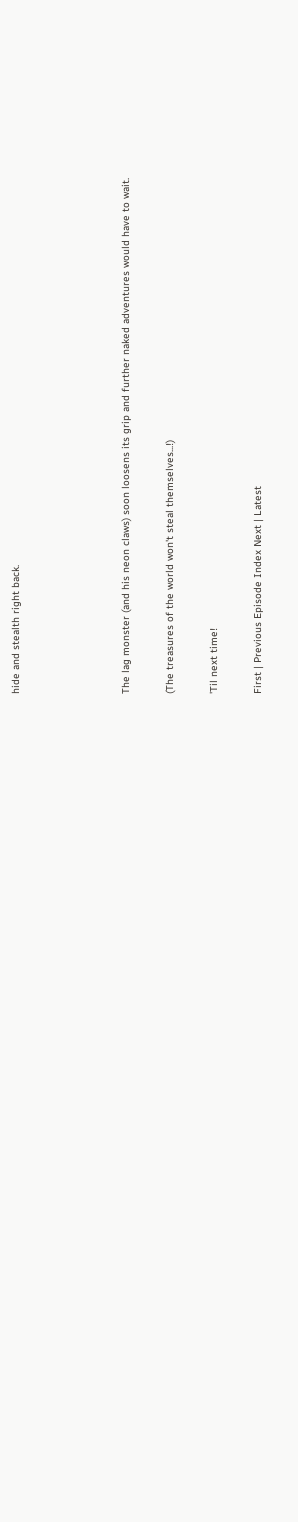hide and stealth right back.




The lag monster (and his neon claws) soon loosens its grip and further naked adventures would have to wait.

(The treasures of the world won't steal themselves...!)

'Til next time!

First | Previous Episode Index Next | Latest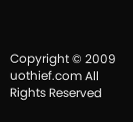Copyright © 2009 uothief.com All Rights Reserved